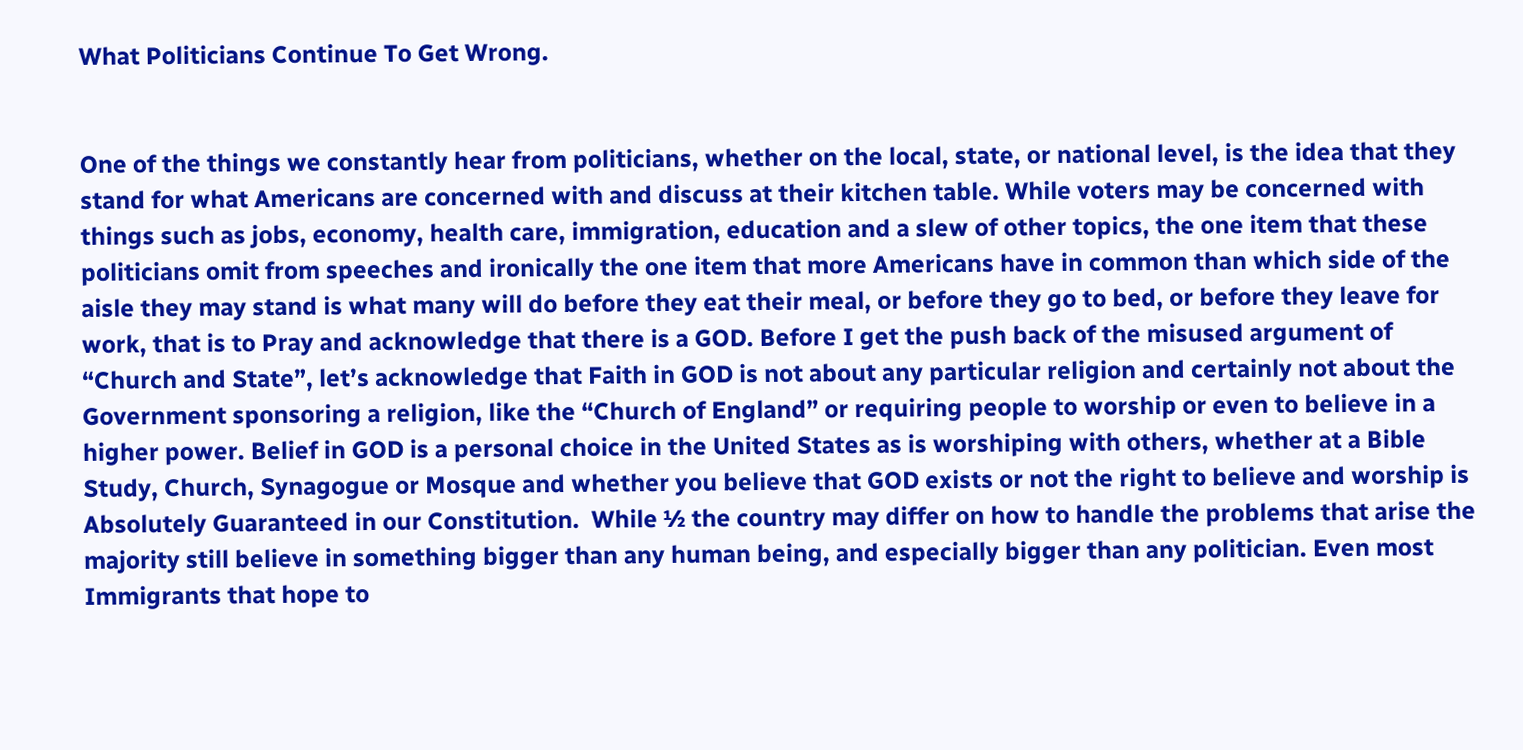What Politicians Continue To Get Wrong.


One of the things we constantly hear from politicians, whether on the local, state, or national level, is the idea that they stand for what Americans are concerned with and discuss at their kitchen table. While voters may be concerned with things such as jobs, economy, health care, immigration, education and a slew of other topics, the one item that these politicians omit from speeches and ironically the one item that more Americans have in common than which side of the aisle they may stand is what many will do before they eat their meal, or before they go to bed, or before they leave for work, that is to Pray and acknowledge that there is a GOD. Before I get the push back of the misused argument of “Church and State”, let’s acknowledge that Faith in GOD is not about any particular religion and certainly not about the Government sponsoring a religion, like the “Church of England” or requiring people to worship or even to believe in a higher power. Belief in GOD is a personal choice in the United States as is worshiping with others, whether at a Bible Study, Church, Synagogue or Mosque and whether you believe that GOD exists or not the right to believe and worship is Absolutely Guaranteed in our Constitution.  While ½ the country may differ on how to handle the problems that arise the majority still believe in something bigger than any human being, and especially bigger than any politician. Even most Immigrants that hope to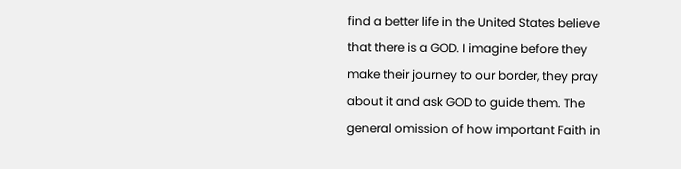find a better life in the United States believe that there is a GOD. I imagine before they make their journey to our border, they pray about it and ask GOD to guide them. The general omission of how important Faith in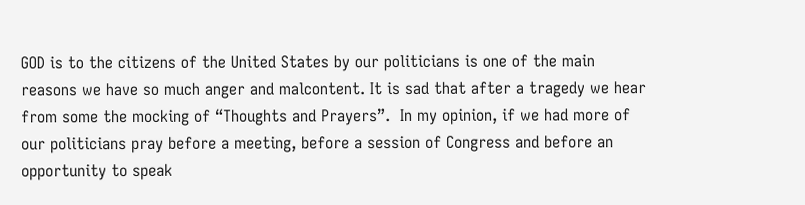GOD is to the citizens of the United States by our politicians is one of the main reasons we have so much anger and malcontent. It is sad that after a tragedy we hear from some the mocking of “Thoughts and Prayers”.  In my opinion, if we had more of our politicians pray before a meeting, before a session of Congress and before an opportunity to speak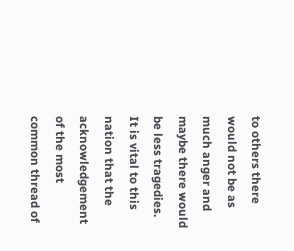to others there would not be as much anger and maybe there would be less tragedies.  It is vital to this nation that the acknowledgement of the most common thread of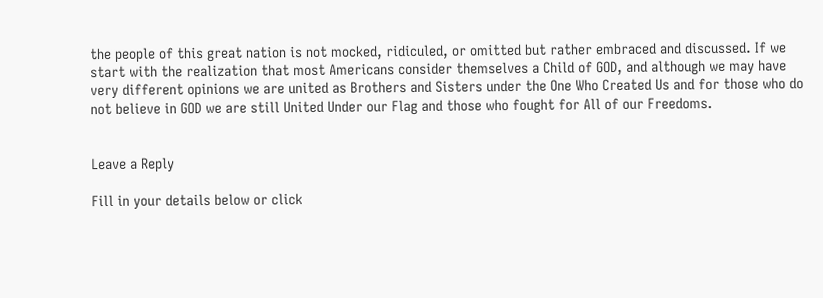the people of this great nation is not mocked, ridiculed, or omitted but rather embraced and discussed. If we start with the realization that most Americans consider themselves a Child of GOD, and although we may have very different opinions we are united as Brothers and Sisters under the One Who Created Us and for those who do not believe in GOD we are still United Under our Flag and those who fought for All of our Freedoms.


Leave a Reply

Fill in your details below or click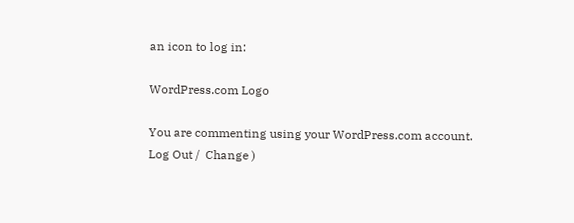an icon to log in:

WordPress.com Logo

You are commenting using your WordPress.com account. Log Out /  Change )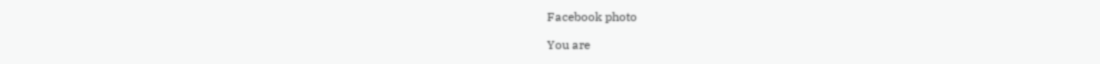Facebook photo

You are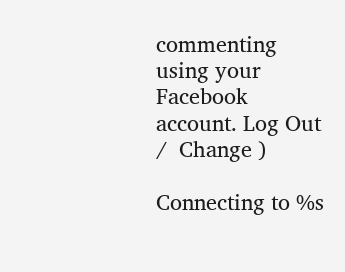commenting using your Facebook account. Log Out /  Change )

Connecting to %s